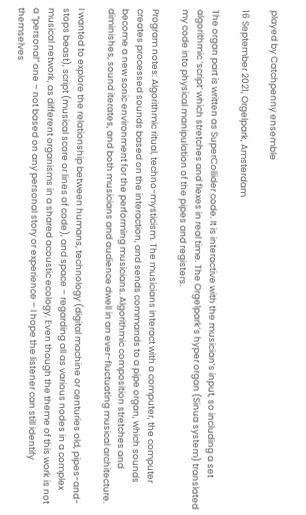played by Catchpenny ensemble

16 September 2021, Orgelpark, Amsterdam

The organ part is written as SuperCollider code. It is interactive with the musician’s input, so including a set algorithmic ‘script’ which stretches and flexes in real time. The Orgelpark’s hyper organ (Sinua system) translated my code into physical manipulation of the pipes and registers.

Program notes: Algorithmic ritual, techno-mysticism. The musicians interact with a computer, the computer creates processed sounds based on the interaction, and sends commands to a pipe organ, which sounds become a new sonic environment for the performing musicians. Algorithmic composition stretches and diminishes, sound iterates, and both musicians and audience dwell in an ever-fluctuating musical architecture.

I wanted to explore the relationship between humans, technology (digital machine or centuries old, pipes-and-stops beast), script (musical score or lines of code), and space – regarding all as various nodes in a complex musical network, as different organisms in a shared acoustic ecology. Even though the theme of this work is not a “personal” one – not based on any personal story or experience – I hope the listener can still identify themselves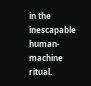in the inescapable human-machine ritual.